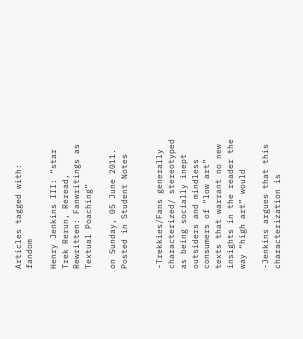Articles tagged with: fandom

Henry Jenkins III: “star Trek Rerun, Reread, Rewritten: Fanwritings as Textual Poaching”

on Sunday, 05 June 2011. Posted in Student Notes


-Trekkies/Fans generally characterized/ stereotyped as being socially inept outsiders and mindless consumers of “low art” texts that warrant no new insights in the reader the way “high art” would

-Jenkins argues that this characterization is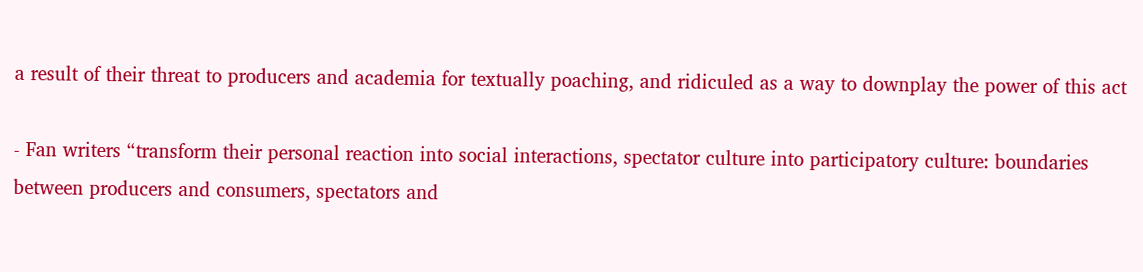a result of their threat to producers and academia for textually poaching, and ridiculed as a way to downplay the power of this act

- Fan writers “transform their personal reaction into social interactions, spectator culture into participatory culture: boundaries between producers and consumers, spectators and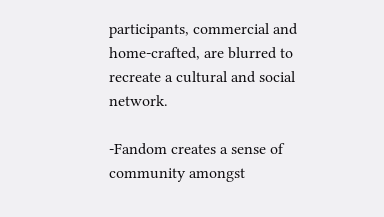participants, commercial and home-crafted, are blurred to recreate a cultural and social network.

-Fandom creates a sense of community amongst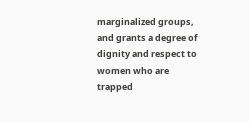marginalized groups, and grants a degree of dignity and respect to women who are trapped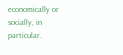economically or socially, in particular.